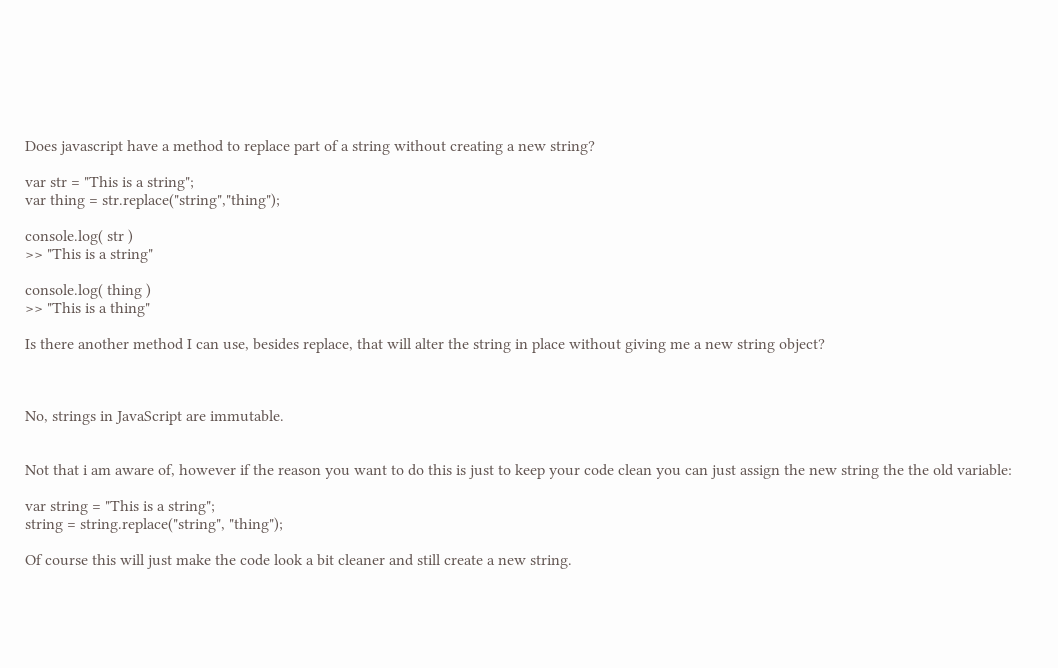Does javascript have a method to replace part of a string without creating a new string?

var str = "This is a string";
var thing = str.replace("string","thing");

console.log( str )
>> "This is a string"

console.log( thing )
>> "This is a thing"

Is there another method I can use, besides replace, that will alter the string in place without giving me a new string object?



No, strings in JavaScript are immutable.


Not that i am aware of, however if the reason you want to do this is just to keep your code clean you can just assign the new string the the old variable:

var string = "This is a string";
string = string.replace("string", "thing");

Of course this will just make the code look a bit cleaner and still create a new string.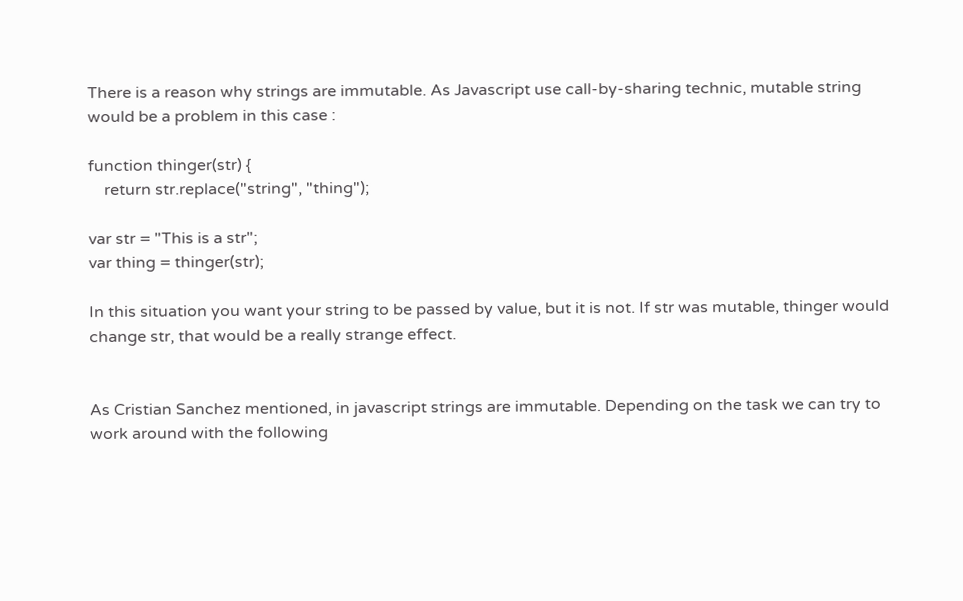There is a reason why strings are immutable. As Javascript use call-by-sharing technic, mutable string would be a problem in this case :

function thinger(str) {
    return str.replace("string", "thing");

var str = "This is a str";
var thing = thinger(str);

In this situation you want your string to be passed by value, but it is not. If str was mutable, thinger would change str, that would be a really strange effect.


As Cristian Sanchez mentioned, in javascript strings are immutable. Depending on the task we can try to work around with the following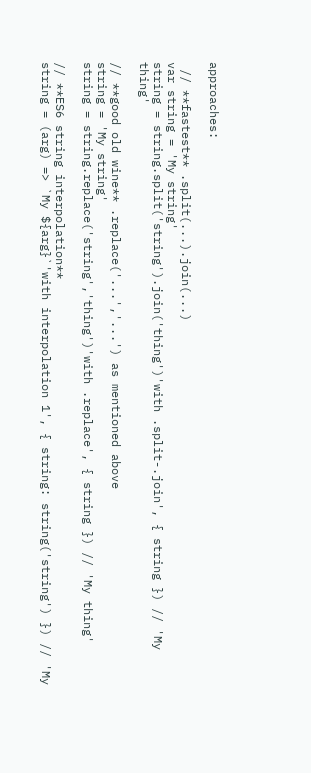approaches:

 // **fastest** .split(...).join(...)
var string = 'My string'
string = string.split('string').join('thing')'with .split-.join', { string }) // 'My thing'

// **good old wine** .replace('...','...') as mentioned above
string = 'My string'
string = string.replace('string','thing')'with .replace', { string }) // 'My thing'

// **ES6 string interpolation**
string = (arg) => `My ${arg}`'with interpolation 1', { string: string('string') }) // 'My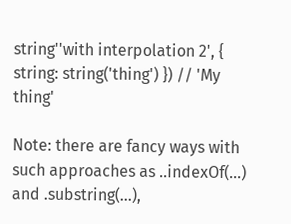string''with interpolation 2', { string: string('thing') }) // 'My thing'

Note: there are fancy ways with such approaches as ..indexOf(...) and .substring(...),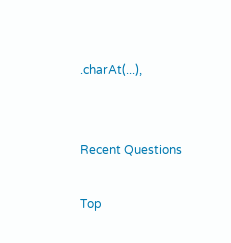.charAt(...),


Recent Questions

Top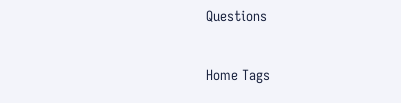Questions

Home Tags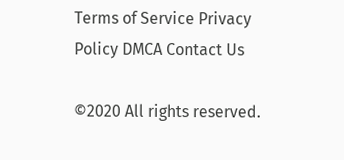Terms of Service Privacy Policy DMCA Contact Us

©2020 All rights reserved.